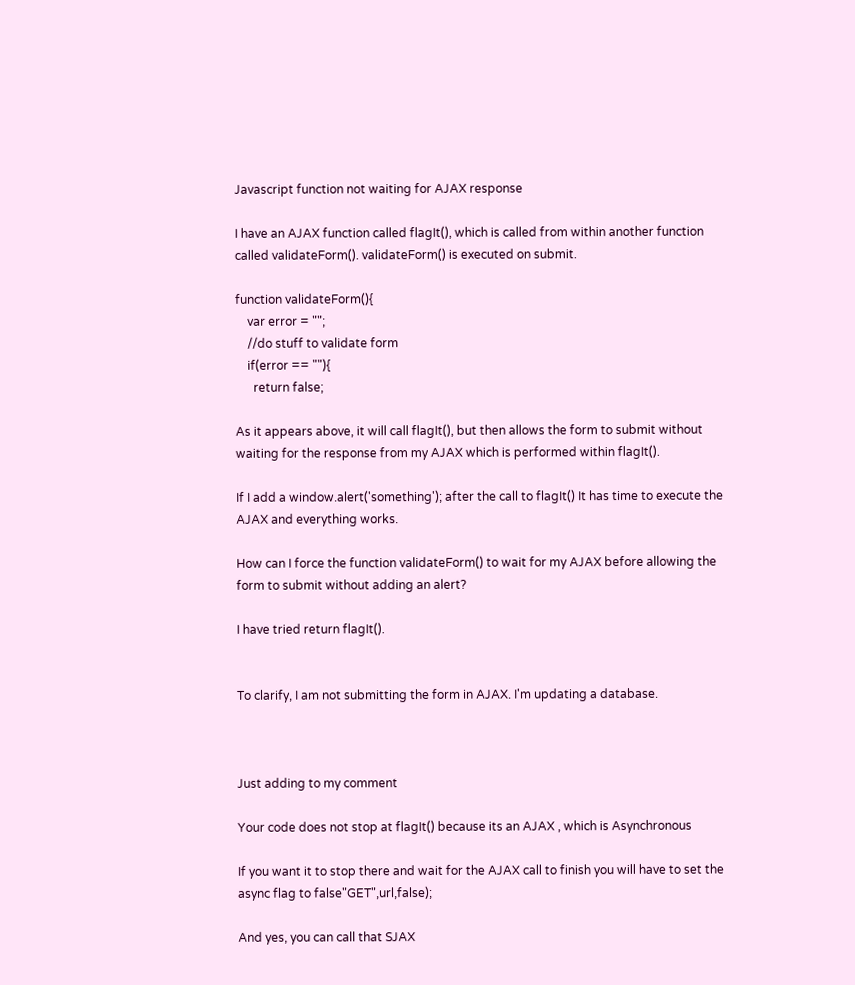Javascript function not waiting for AJAX response

I have an AJAX function called flagIt(), which is called from within another function called validateForm(). validateForm() is executed on submit.

function validateForm(){
    var error = "";
    //do stuff to validate form
    if(error == ""){
      return false;

As it appears above, it will call flagIt(), but then allows the form to submit without waiting for the response from my AJAX which is performed within flagIt().

If I add a window.alert('something'); after the call to flagIt() It has time to execute the AJAX and everything works.

How can I force the function validateForm() to wait for my AJAX before allowing the form to submit without adding an alert?

I have tried return flagIt().


To clarify, I am not submitting the form in AJAX. I'm updating a database.



Just adding to my comment

Your code does not stop at flagIt() because its an AJAX , which is Asynchronous

If you want it to stop there and wait for the AJAX call to finish you will have to set the async flag to false"GET",url,false);

And yes, you can call that SJAX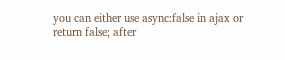you can either use async:false in ajax or return false; after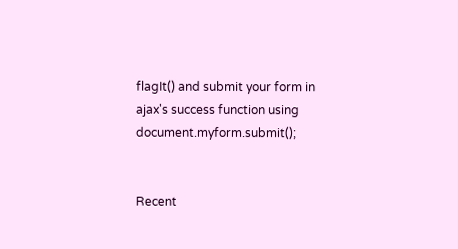flagIt() and submit your form in ajax's success function using document.myform.submit();


Recent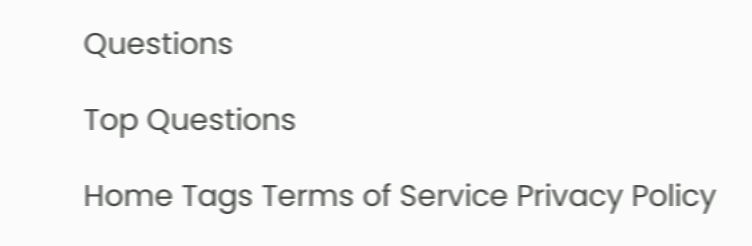Questions

Top Questions

Home Tags Terms of Service Privacy Policy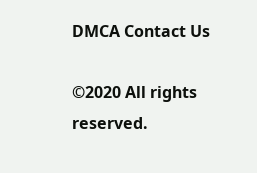DMCA Contact Us

©2020 All rights reserved.